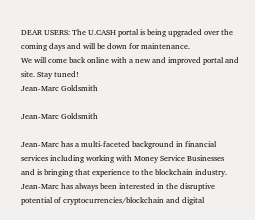DEAR USERS: The U.CASH portal is being upgraded over the coming days and will be down for maintenance.
We will come back online with a new and improved portal and site. Stay tuned!
Jean-Marc Goldsmith

Jean-Marc Goldsmith

Jean-Marc has a multi-faceted background in financial services including working with Money Service Businesses and is bringing that experience to the blockchain industry.
Jean-Marc has always been interested in the disruptive potential of cryptocurrencies/blockchain and digital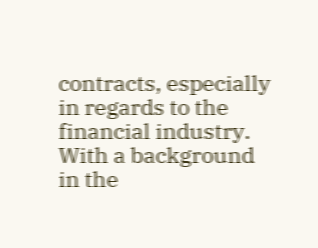contracts, especially in regards to the financial industry. With a background in the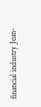financial industry Jean-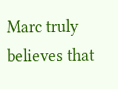Marc truly believes that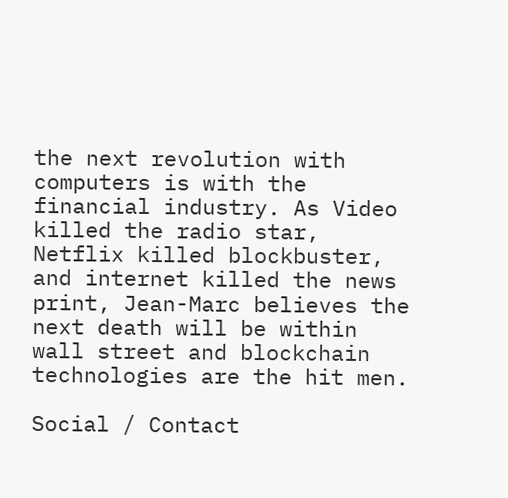the next revolution with computers is with the financial industry. As Video killed the radio star, Netflix killed blockbuster, and internet killed the news print, Jean-Marc believes the next death will be within wall street and blockchain technologies are the hit men.

Social / Contact